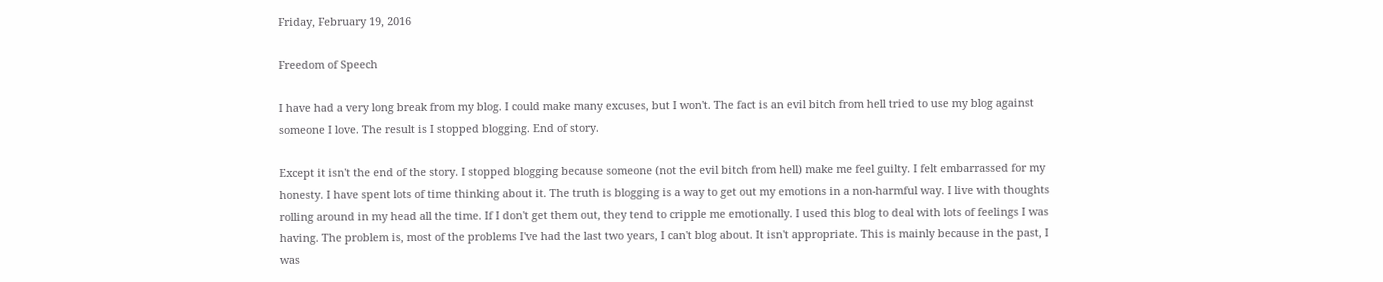Friday, February 19, 2016

Freedom of Speech

I have had a very long break from my blog. I could make many excuses, but I won't. The fact is an evil bitch from hell tried to use my blog against someone I love. The result is I stopped blogging. End of story.

Except it isn't the end of the story. I stopped blogging because someone (not the evil bitch from hell) make me feel guilty. I felt embarrassed for my honesty. I have spent lots of time thinking about it. The truth is blogging is a way to get out my emotions in a non-harmful way. I live with thoughts rolling around in my head all the time. If I don't get them out, they tend to cripple me emotionally. I used this blog to deal with lots of feelings I was having. The problem is, most of the problems I've had the last two years, I can't blog about. It isn't appropriate. This is mainly because in the past, I was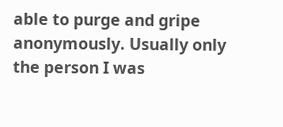able to purge and gripe anonymously. Usually only the person I was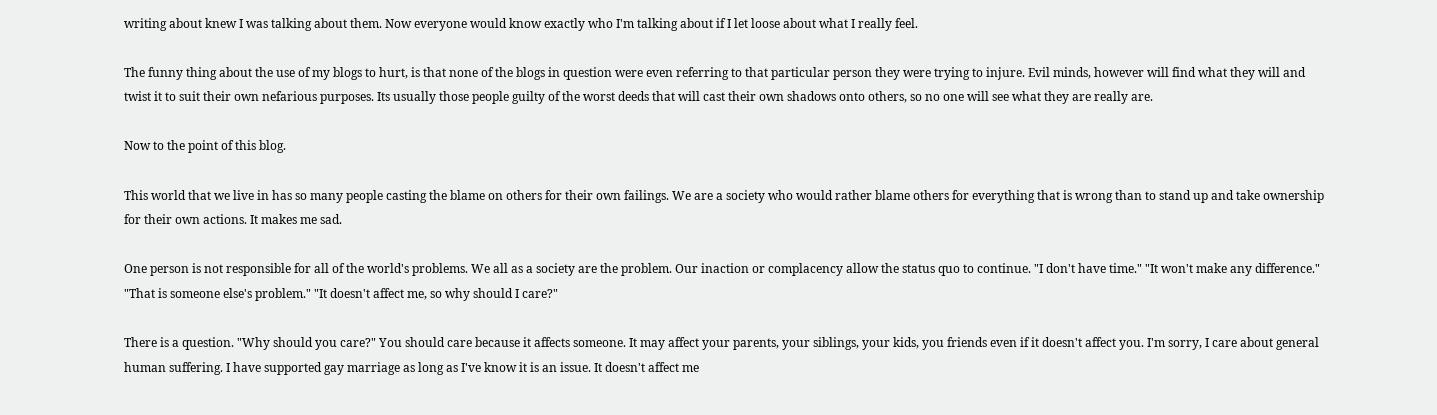writing about knew I was talking about them. Now everyone would know exactly who I'm talking about if I let loose about what I really feel.

The funny thing about the use of my blogs to hurt, is that none of the blogs in question were even referring to that particular person they were trying to injure. Evil minds, however will find what they will and twist it to suit their own nefarious purposes. Its usually those people guilty of the worst deeds that will cast their own shadows onto others, so no one will see what they are really are.

Now to the point of this blog.

This world that we live in has so many people casting the blame on others for their own failings. We are a society who would rather blame others for everything that is wrong than to stand up and take ownership for their own actions. It makes me sad.

One person is not responsible for all of the world's problems. We all as a society are the problem. Our inaction or complacency allow the status quo to continue. "I don't have time." "It won't make any difference." "That is someone else's problem." "It doesn't affect me, so why should I care?"

There is a question. "Why should you care?" You should care because it affects someone. It may affect your parents, your siblings, your kids, you friends even if it doesn't affect you. I'm sorry, I care about general human suffering. I have supported gay marriage as long as I've know it is an issue. It doesn't affect me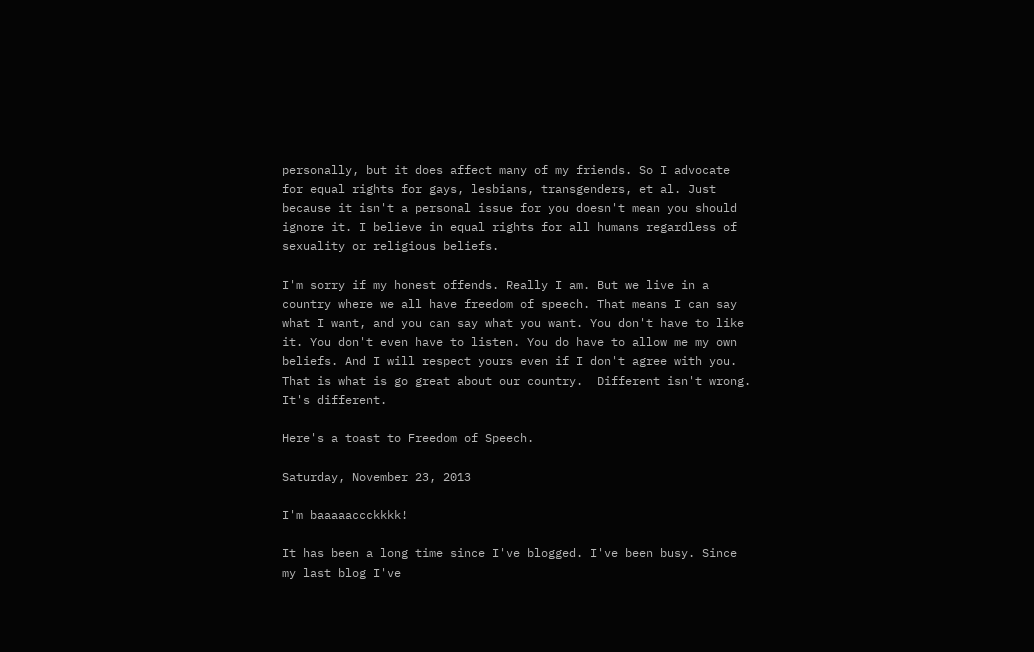personally, but it does affect many of my friends. So I advocate for equal rights for gays, lesbians, transgenders, et al. Just because it isn't a personal issue for you doesn't mean you should ignore it. I believe in equal rights for all humans regardless of sexuality or religious beliefs.

I'm sorry if my honest offends. Really I am. But we live in a country where we all have freedom of speech. That means I can say what I want, and you can say what you want. You don't have to like it. You don't even have to listen. You do have to allow me my own beliefs. And I will respect yours even if I don't agree with you. That is what is go great about our country.  Different isn't wrong. It's different.

Here's a toast to Freedom of Speech.

Saturday, November 23, 2013

I'm baaaaaccckkkk!

It has been a long time since I've blogged. I've been busy. Since my last blog I've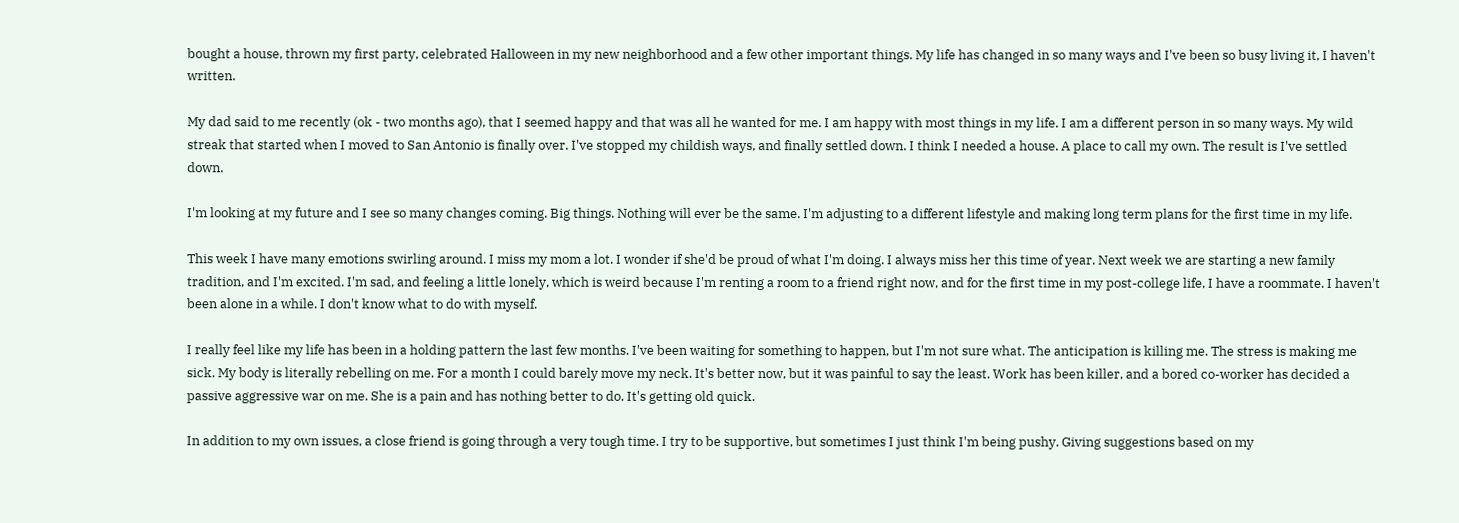bought a house, thrown my first party, celebrated Halloween in my new neighborhood and a few other important things. My life has changed in so many ways and I've been so busy living it, I haven't written.

My dad said to me recently (ok - two months ago), that I seemed happy and that was all he wanted for me. I am happy with most things in my life. I am a different person in so many ways. My wild streak that started when I moved to San Antonio is finally over. I've stopped my childish ways, and finally settled down. I think I needed a house. A place to call my own. The result is I've settled down.

I'm looking at my future and I see so many changes coming. Big things. Nothing will ever be the same. I'm adjusting to a different lifestyle and making long term plans for the first time in my life.

This week I have many emotions swirling around. I miss my mom a lot. I wonder if she'd be proud of what I'm doing. I always miss her this time of year. Next week we are starting a new family tradition, and I'm excited. I'm sad, and feeling a little lonely, which is weird because I'm renting a room to a friend right now, and for the first time in my post-college life, I have a roommate. I haven't been alone in a while. I don't know what to do with myself.

I really feel like my life has been in a holding pattern the last few months. I've been waiting for something to happen, but I'm not sure what. The anticipation is killing me. The stress is making me sick. My body is literally rebelling on me. For a month I could barely move my neck. It's better now, but it was painful to say the least. Work has been killer, and a bored co-worker has decided a passive aggressive war on me. She is a pain and has nothing better to do. It's getting old quick.

In addition to my own issues, a close friend is going through a very tough time. I try to be supportive, but sometimes I just think I'm being pushy. Giving suggestions based on my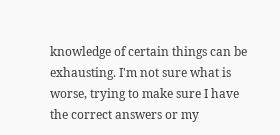knowledge of certain things can be exhausting. I'm not sure what is worse, trying to make sure I have the correct answers or my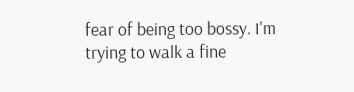fear of being too bossy. I'm trying to walk a fine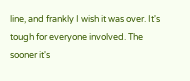line, and frankly I wish it was over. It's tough for everyone involved. The sooner it's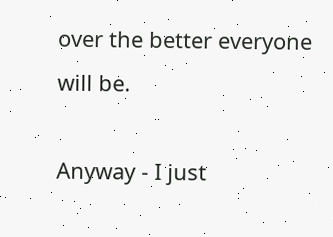over the better everyone will be.

Anyway - I just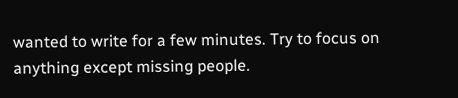wanted to write for a few minutes. Try to focus on anything except missing people.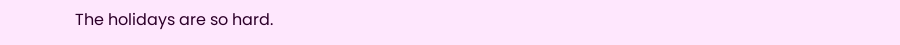The holidays are so hard.